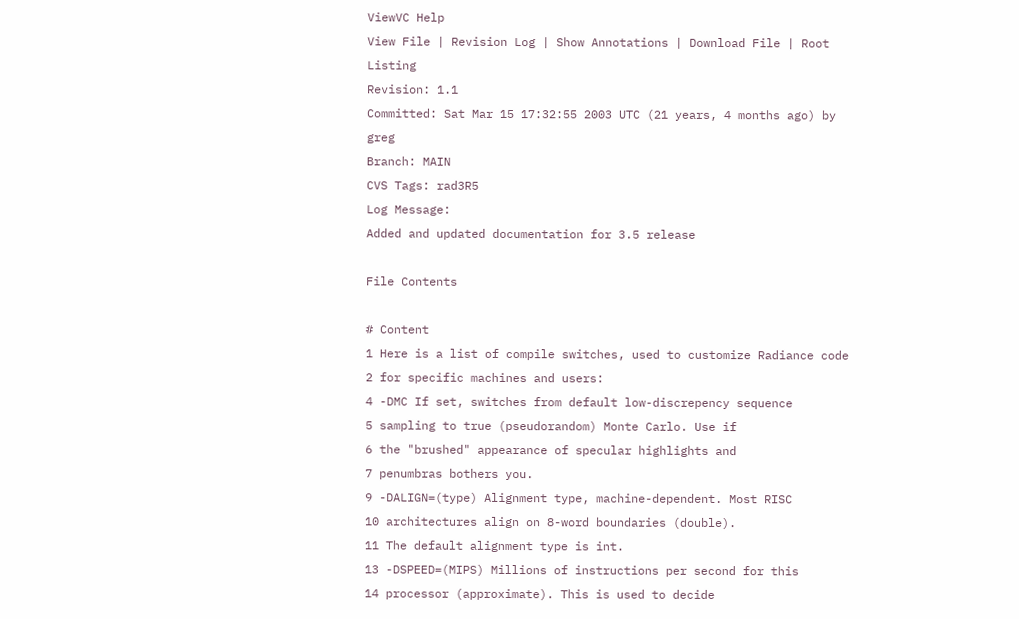ViewVC Help
View File | Revision Log | Show Annotations | Download File | Root Listing
Revision: 1.1
Committed: Sat Mar 15 17:32:55 2003 UTC (21 years, 4 months ago) by greg
Branch: MAIN
CVS Tags: rad3R5
Log Message:
Added and updated documentation for 3.5 release

File Contents

# Content
1 Here is a list of compile switches, used to customize Radiance code
2 for specific machines and users:
4 -DMC If set, switches from default low-discrepency sequence
5 sampling to true (pseudorandom) Monte Carlo. Use if
6 the "brushed" appearance of specular highlights and
7 penumbras bothers you.
9 -DALIGN=(type) Alignment type, machine-dependent. Most RISC
10 architectures align on 8-word boundaries (double).
11 The default alignment type is int.
13 -DSPEED=(MIPS) Millions of instructions per second for this
14 processor (approximate). This is used to decide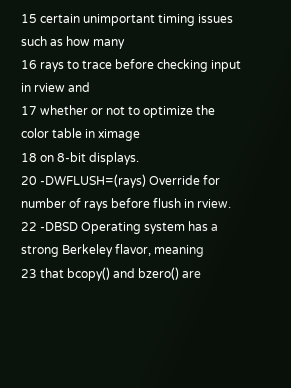15 certain unimportant timing issues such as how many
16 rays to trace before checking input in rview and
17 whether or not to optimize the color table in ximage
18 on 8-bit displays.
20 -DWFLUSH=(rays) Override for number of rays before flush in rview.
22 -DBSD Operating system has a strong Berkeley flavor, meaning
23 that bcopy() and bzero() are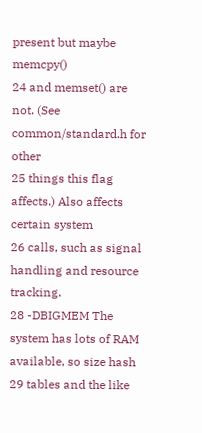present but maybe memcpy()
24 and memset() are not. (See common/standard.h for other
25 things this flag affects.) Also affects certain system
26 calls, such as signal handling and resource tracking.
28 -DBIGMEM The system has lots of RAM available, so size hash
29 tables and the like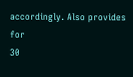accordingly. Also provides for
30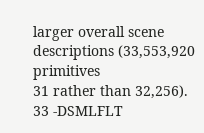larger overall scene descriptions (33,553,920 primitives
31 rather than 32,256).
33 -DSMLFLT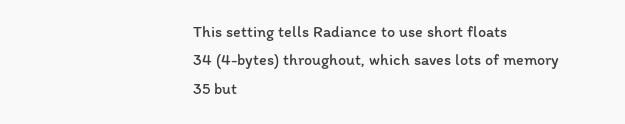This setting tells Radiance to use short floats
34 (4-bytes) throughout, which saves lots of memory
35 but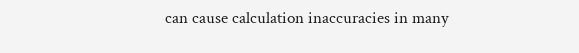can cause calculation inaccuracies in many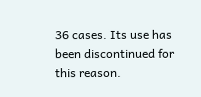36 cases. Its use has been discontinued for this reason.